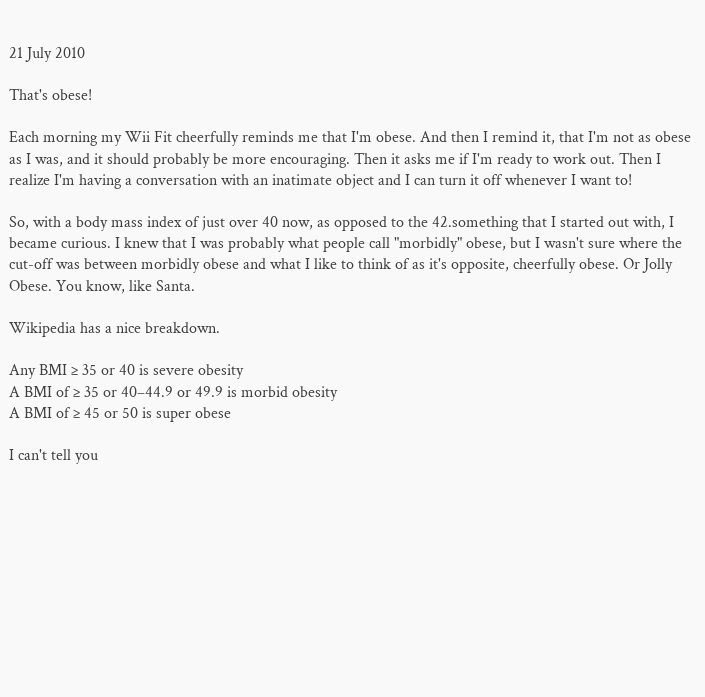21 July 2010

That's obese!

Each morning my Wii Fit cheerfully reminds me that I'm obese. And then I remind it, that I'm not as obese as I was, and it should probably be more encouraging. Then it asks me if I'm ready to work out. Then I realize I'm having a conversation with an inatimate object and I can turn it off whenever I want to!

So, with a body mass index of just over 40 now, as opposed to the 42.something that I started out with, I became curious. I knew that I was probably what people call "morbidly" obese, but I wasn't sure where the cut-off was between morbidly obese and what I like to think of as it's opposite, cheerfully obese. Or Jolly Obese. You know, like Santa.

Wikipedia has a nice breakdown.

Any BMI ≥ 35 or 40 is severe obesity
A BMI of ≥ 35 or 40–44.9 or 49.9 is morbid obesity
A BMI of ≥ 45 or 50 is super obese

I can't tell you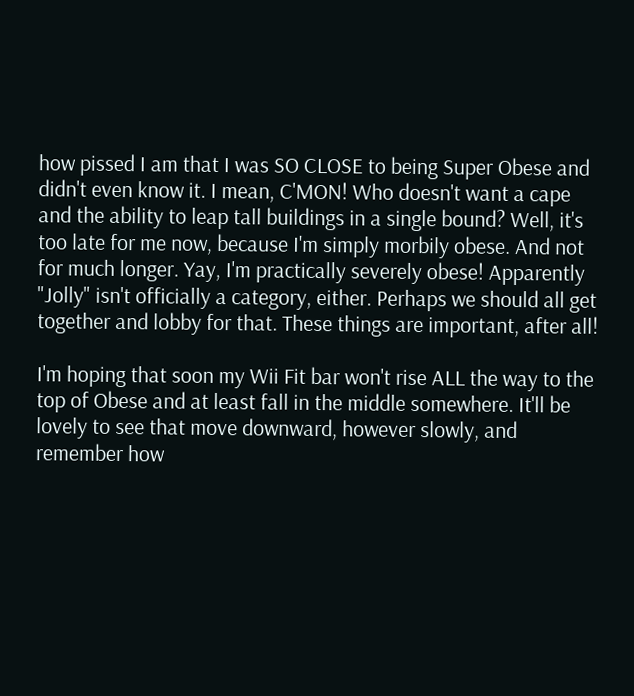how pissed I am that I was SO CLOSE to being Super Obese and didn't even know it. I mean, C'MON! Who doesn't want a cape and the ability to leap tall buildings in a single bound? Well, it's too late for me now, because I'm simply morbily obese. And not for much longer. Yay, I'm practically severely obese! Apparently "Jolly" isn't officially a category, either. Perhaps we should all get together and lobby for that. These things are important, after all!

I'm hoping that soon my Wii Fit bar won't rise ALL the way to the top of Obese and at least fall in the middle somewhere. It'll be lovely to see that move downward, however slowly, and remember how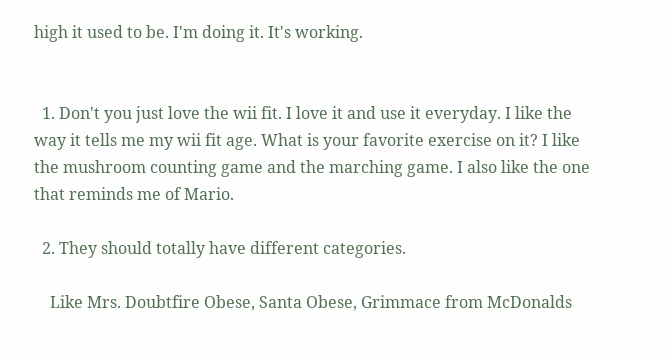high it used to be. I'm doing it. It's working.


  1. Don't you just love the wii fit. I love it and use it everyday. I like the way it tells me my wii fit age. What is your favorite exercise on it? I like the mushroom counting game and the marching game. I also like the one that reminds me of Mario.

  2. They should totally have different categories.

    Like Mrs. Doubtfire Obese, Santa Obese, Grimmace from McDonalds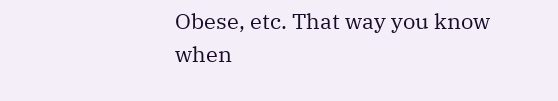Obese, etc. That way you know when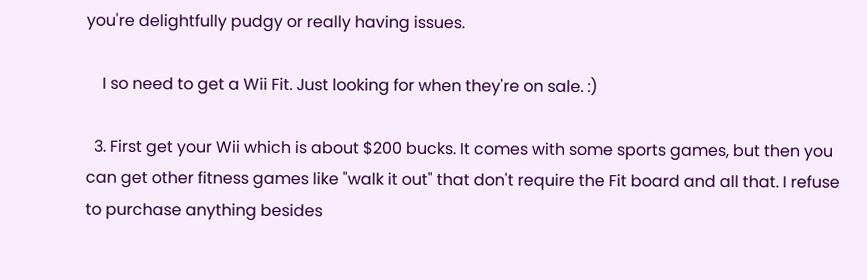you're delightfully pudgy or really having issues.

    I so need to get a Wii Fit. Just looking for when they're on sale. :)

  3. First get your Wii which is about $200 bucks. It comes with some sports games, but then you can get other fitness games like "walk it out" that don't require the Fit board and all that. I refuse to purchase anything besides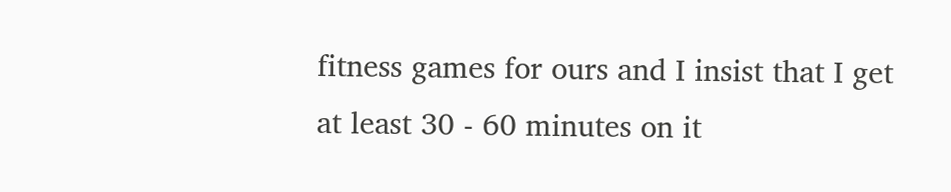fitness games for ours and I insist that I get at least 30 - 60 minutes on it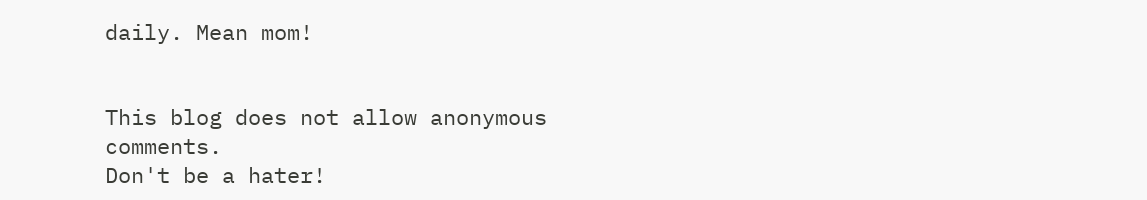daily. Mean mom!


This blog does not allow anonymous comments.
Don't be a hater!